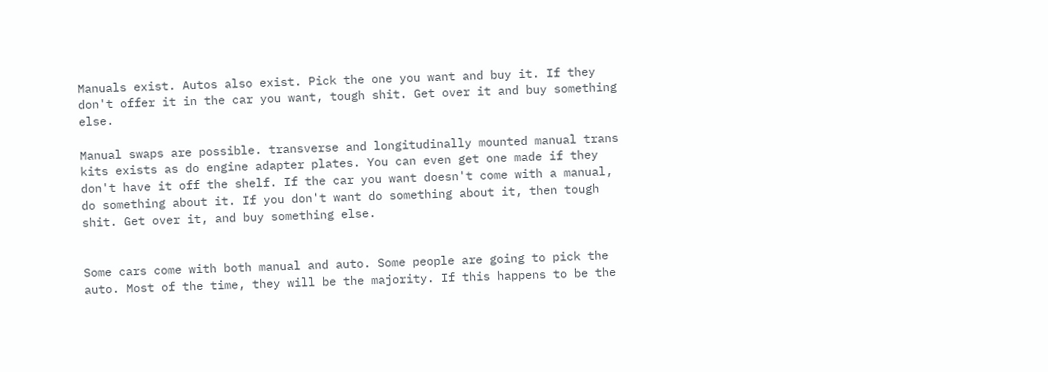Manuals exist. Autos also exist. Pick the one you want and buy it. If they don't offer it in the car you want, tough shit. Get over it and buy something else.

Manual swaps are possible. transverse and longitudinally mounted manual trans kits exists as do engine adapter plates. You can even get one made if they don't have it off the shelf. If the car you want doesn't come with a manual, do something about it. If you don't want do something about it, then tough shit. Get over it, and buy something else.


Some cars come with both manual and auto. Some people are going to pick the auto. Most of the time, they will be the majority. If this happens to be the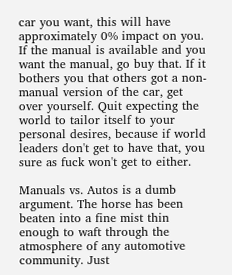car you want, this will have approximately 0% impact on you. If the manual is available and you want the manual, go buy that. If it bothers you that others got a non-manual version of the car, get over yourself. Quit expecting the world to tailor itself to your personal desires, because if world leaders don't get to have that, you sure as fuck won't get to either.

Manuals vs. Autos is a dumb argument. The horse has been beaten into a fine mist thin enough to waft through the atmosphere of any automotive community. Just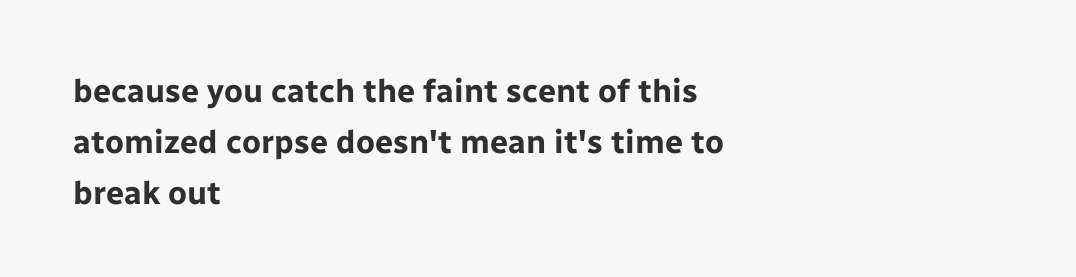because you catch the faint scent of this atomized corpse doesn't mean it's time to break out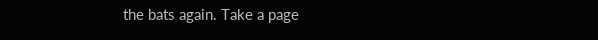the bats again. Take a page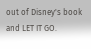out of Disney's book and LET IT GO.